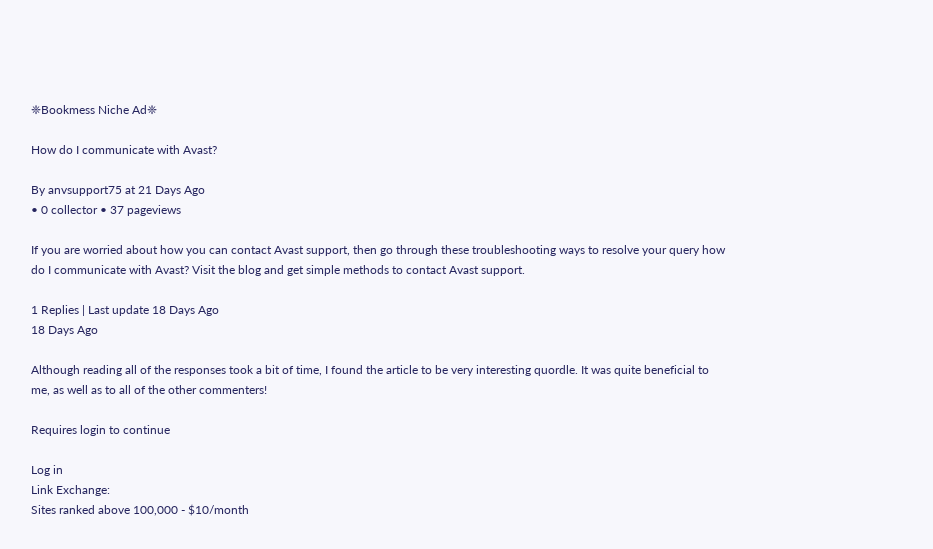❈Bookmess Niche Ad❈

How do I communicate with Avast?

By anvsupport75 at 21 Days Ago
• 0 collector • 37 pageviews

If you are worried about how you can contact Avast support, then go through these troubleshooting ways to resolve your query how do I communicate with Avast? Visit the blog and get simple methods to contact Avast support.

1 Replies | Last update 18 Days Ago
18 Days Ago

Although reading all of the responses took a bit of time, I found the article to be very interesting quordle. It was quite beneficial to me, as well as to all of the other commenters!

Requires login to continue

Log in
Link Exchange:
Sites ranked above 100,000 - $10/month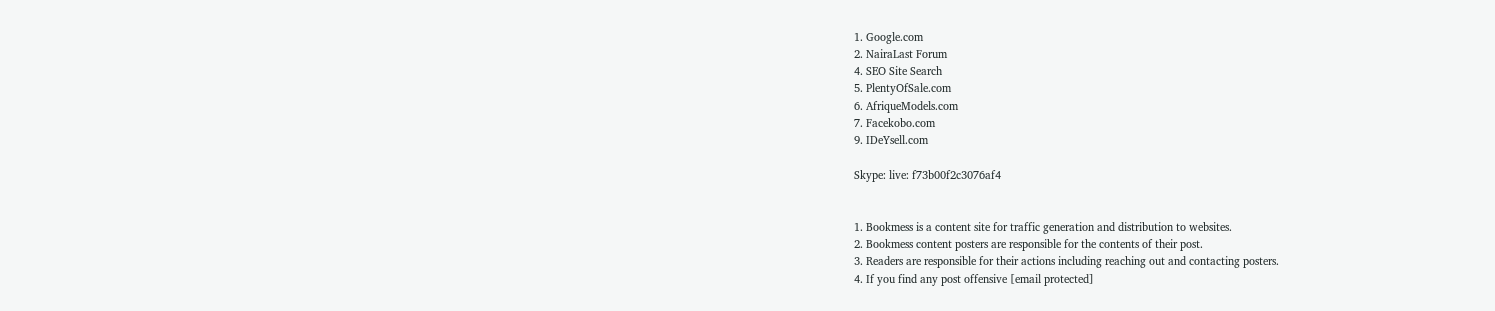1. Google.com
2. NairaLast Forum
4. SEO Site Search
5. PlentyOfSale.com
6. AfriqueModels.com
7. Facekobo.com
9. IDeYsell.com

Skype: live: f73b00f2c3076af4


1. Bookmess is a content site for traffic generation and distribution to websites.
2. Bookmess content posters are responsible for the contents of their post.
3. Readers are responsible for their actions including reaching out and contacting posters.
4. If you find any post offensive [email protected]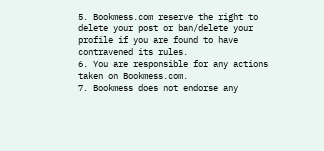5. Bookmess.com reserve the right to delete your post or ban/delete your profile if you are found to have contravened its rules.
6. You are responsible for any actions taken on Bookmess.com.
7. Bookmess does not endorse any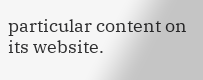particular content on its website.